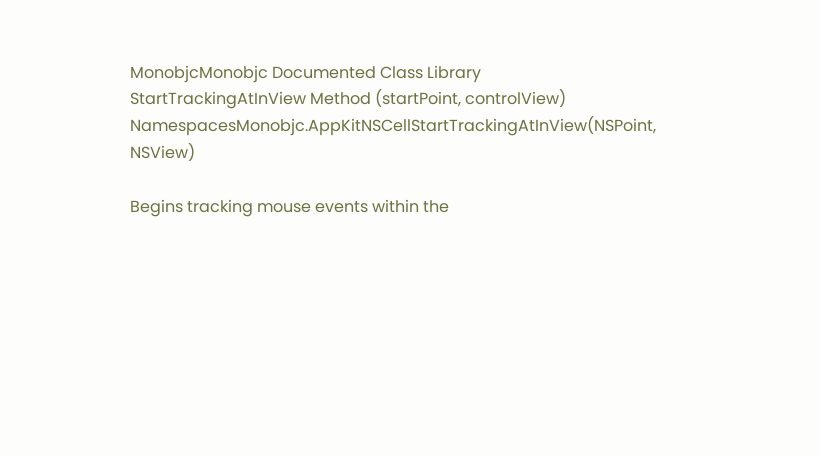MonobjcMonobjc Documented Class Library
StartTrackingAtInView Method (startPoint, controlView)
NamespacesMonobjc.AppKitNSCellStartTrackingAtInView(NSPoint, NSView)

Begins tracking mouse events within the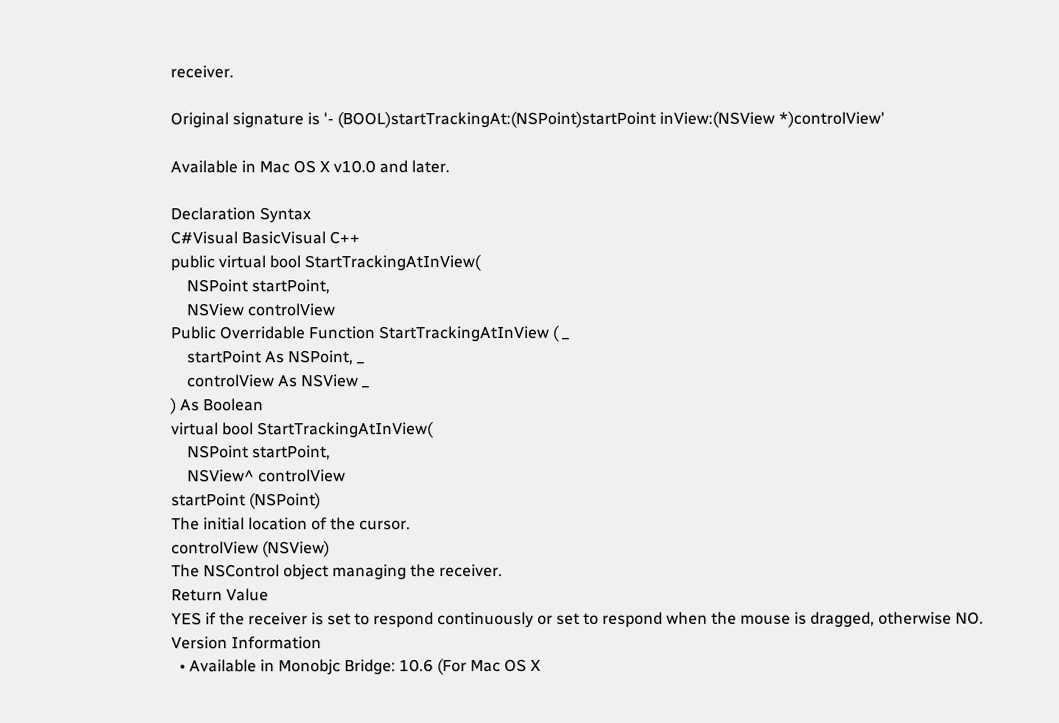receiver.

Original signature is '- (BOOL)startTrackingAt:(NSPoint)startPoint inView:(NSView *)controlView'

Available in Mac OS X v10.0 and later.

Declaration Syntax
C#Visual BasicVisual C++
public virtual bool StartTrackingAtInView(
    NSPoint startPoint,
    NSView controlView
Public Overridable Function StartTrackingAtInView ( _
    startPoint As NSPoint, _
    controlView As NSView _
) As Boolean
virtual bool StartTrackingAtInView(
    NSPoint startPoint,
    NSView^ controlView
startPoint (NSPoint)
The initial location of the cursor.
controlView (NSView)
The NSControl object managing the receiver.
Return Value
YES if the receiver is set to respond continuously or set to respond when the mouse is dragged, otherwise NO.
Version Information
  • Available in Monobjc Bridge: 10.6 (For Mac OS X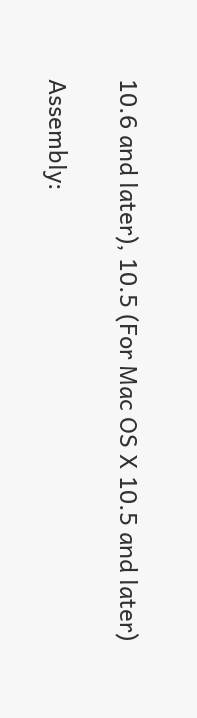10.6 and later), 10.5 (For Mac OS X 10.5 and later)

Assembly: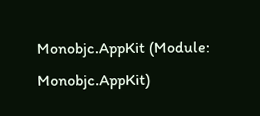Monobjc.AppKit (Module: Monobjc.AppKit)